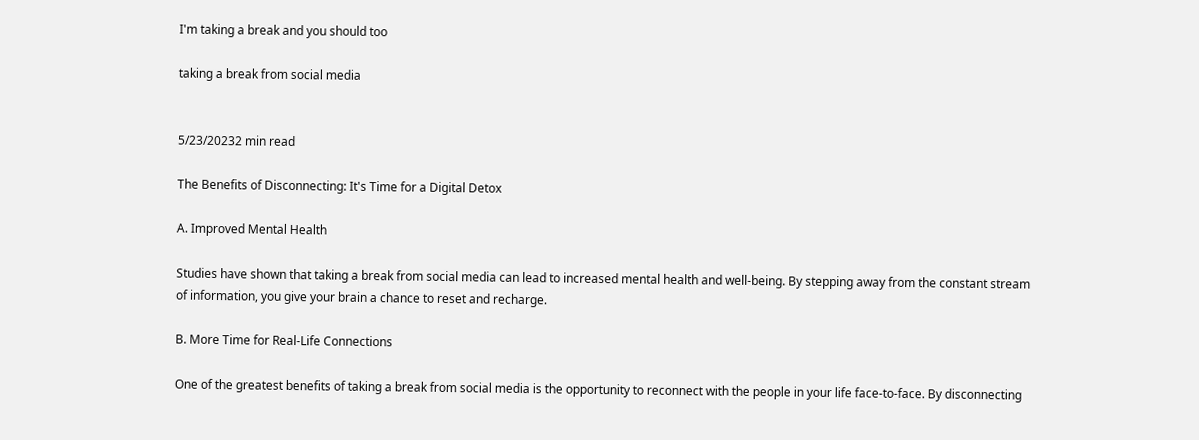I'm taking a break and you should too

taking a break from social media


5/23/20232 min read

The Benefits of Disconnecting: It's Time for a Digital Detox

A. Improved Mental Health

Studies have shown that taking a break from social media can lead to increased mental health and well-being. By stepping away from the constant stream of information, you give your brain a chance to reset and recharge.

B. More Time for Real-Life Connections

One of the greatest benefits of taking a break from social media is the opportunity to reconnect with the people in your life face-to-face. By disconnecting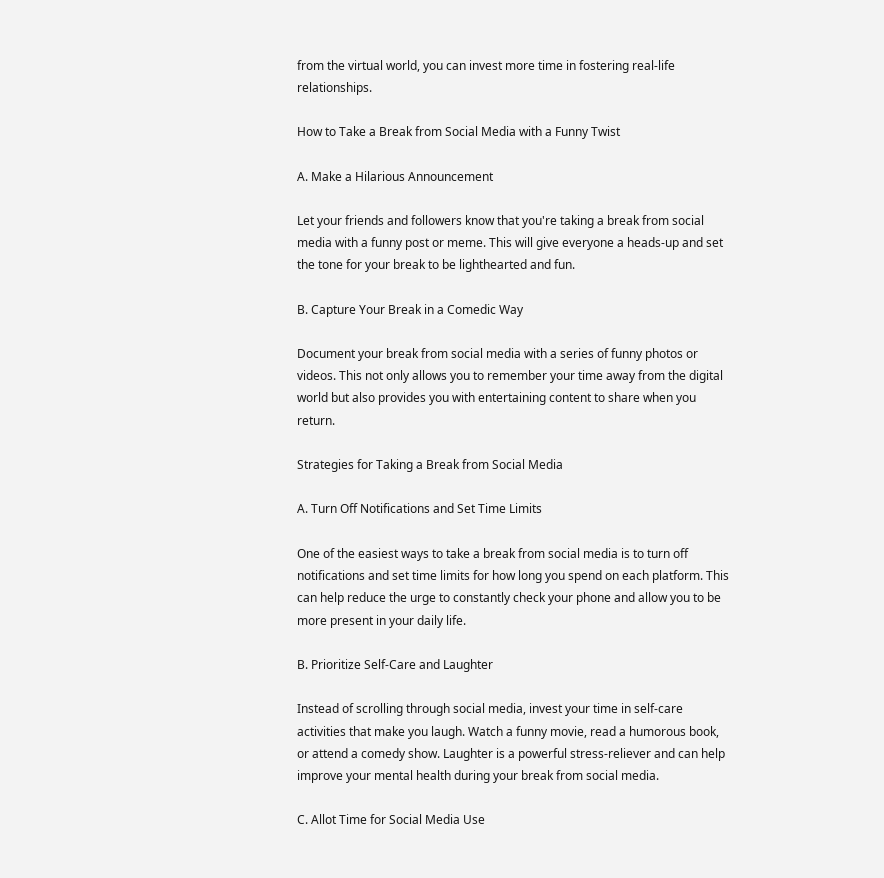from the virtual world, you can invest more time in fostering real-life relationships.

How to Take a Break from Social Media with a Funny Twist

A. Make a Hilarious Announcement

Let your friends and followers know that you're taking a break from social media with a funny post or meme. This will give everyone a heads-up and set the tone for your break to be lighthearted and fun.

B. Capture Your Break in a Comedic Way

Document your break from social media with a series of funny photos or videos. This not only allows you to remember your time away from the digital world but also provides you with entertaining content to share when you return.

Strategies for Taking a Break from Social Media

A. Turn Off Notifications and Set Time Limits

One of the easiest ways to take a break from social media is to turn off notifications and set time limits for how long you spend on each platform. This can help reduce the urge to constantly check your phone and allow you to be more present in your daily life.

B. Prioritize Self-Care and Laughter

Instead of scrolling through social media, invest your time in self-care activities that make you laugh. Watch a funny movie, read a humorous book, or attend a comedy show. Laughter is a powerful stress-reliever and can help improve your mental health during your break from social media.

C. Allot Time for Social Media Use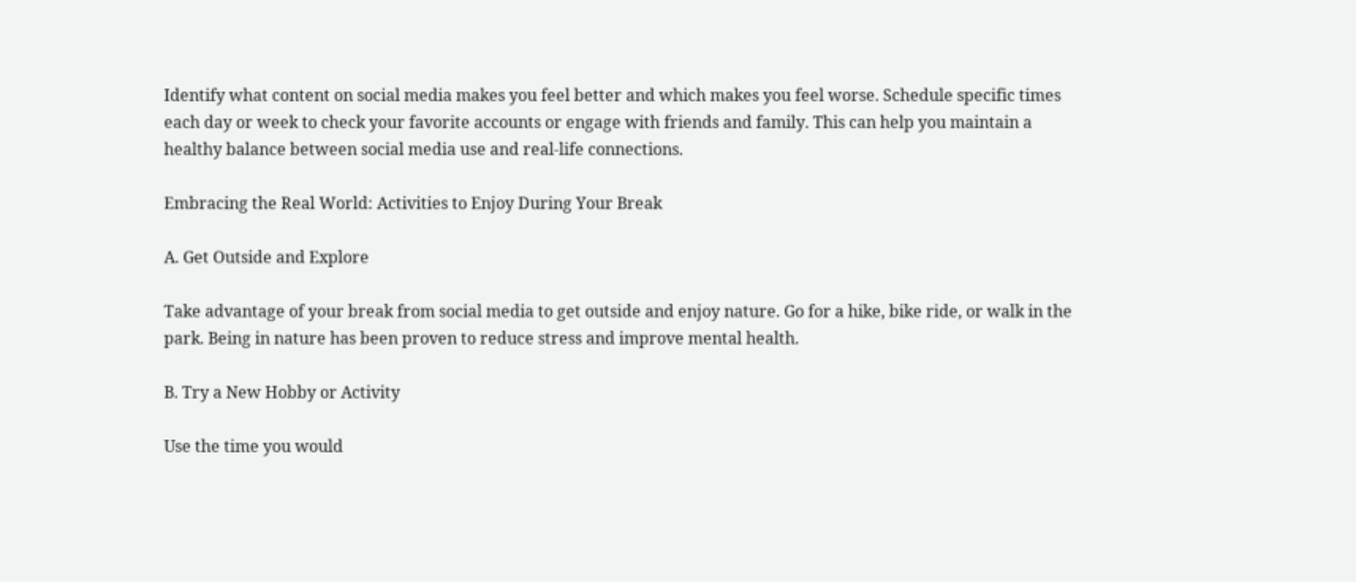Identify what content on social media makes you feel better and which makes you feel worse. Schedule specific times each day or week to check your favorite accounts or engage with friends and family. This can help you maintain a healthy balance between social media use and real-life connections.

Embracing the Real World: Activities to Enjoy During Your Break

A. Get Outside and Explore

Take advantage of your break from social media to get outside and enjoy nature. Go for a hike, bike ride, or walk in the park. Being in nature has been proven to reduce stress and improve mental health.

B. Try a New Hobby or Activity

Use the time you would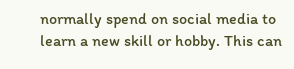normally spend on social media to learn a new skill or hobby. This can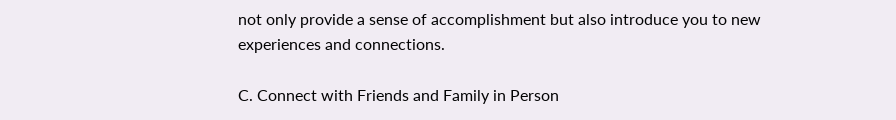not only provide a sense of accomplishment but also introduce you to new experiences and connections.

C. Connect with Friends and Family in Person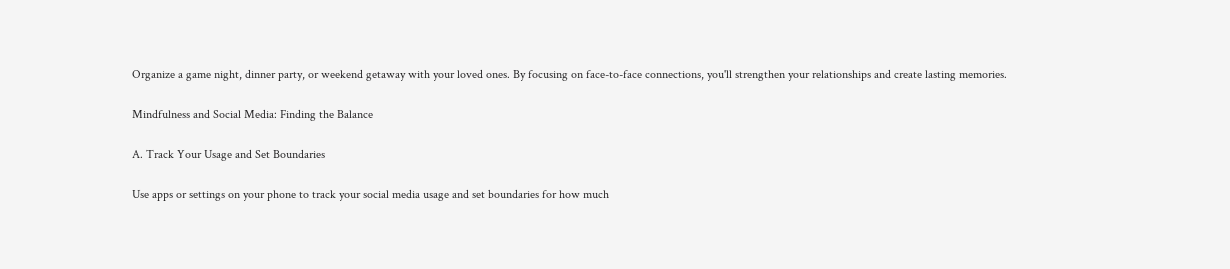Organize a game night, dinner party, or weekend getaway with your loved ones. By focusing on face-to-face connections, you'll strengthen your relationships and create lasting memories.

Mindfulness and Social Media: Finding the Balance

A. Track Your Usage and Set Boundaries

Use apps or settings on your phone to track your social media usage and set boundaries for how much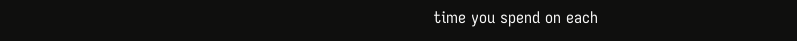time you spend on each